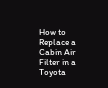How to Replace a Cabin Air Filter in a Toyota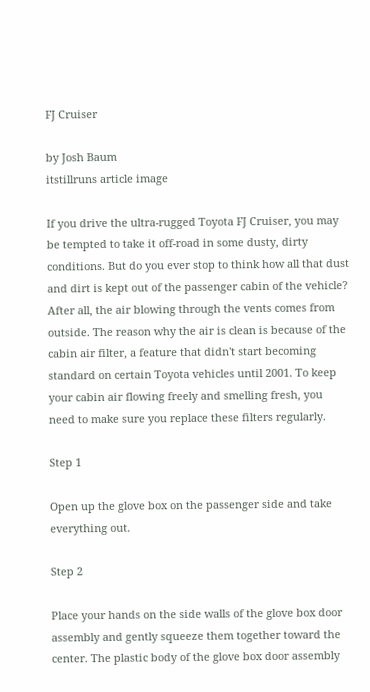FJ Cruiser

by Josh Baum
itstillruns article image

If you drive the ultra-rugged Toyota FJ Cruiser, you may be tempted to take it off-road in some dusty, dirty conditions. But do you ever stop to think how all that dust and dirt is kept out of the passenger cabin of the vehicle? After all, the air blowing through the vents comes from outside. The reason why the air is clean is because of the cabin air filter, a feature that didn't start becoming standard on certain Toyota vehicles until 2001. To keep your cabin air flowing freely and smelling fresh, you need to make sure you replace these filters regularly.

Step 1

Open up the glove box on the passenger side and take everything out.

Step 2

Place your hands on the side walls of the glove box door assembly and gently squeeze them together toward the center. The plastic body of the glove box door assembly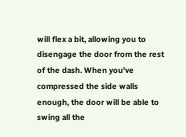will flex a bit, allowing you to disengage the door from the rest of the dash. When you've compressed the side walls enough, the door will be able to swing all the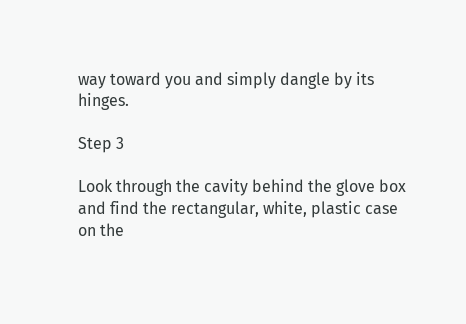way toward you and simply dangle by its hinges.

Step 3

Look through the cavity behind the glove box and find the rectangular, white, plastic case on the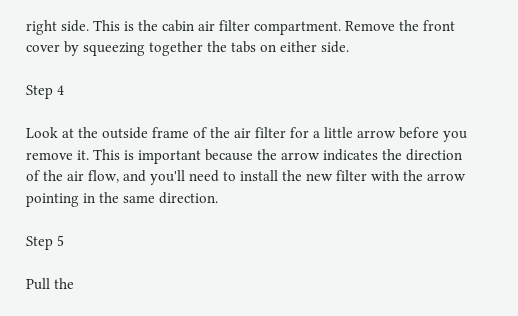right side. This is the cabin air filter compartment. Remove the front cover by squeezing together the tabs on either side.

Step 4

Look at the outside frame of the air filter for a little arrow before you remove it. This is important because the arrow indicates the direction of the air flow, and you'll need to install the new filter with the arrow pointing in the same direction.

Step 5

Pull the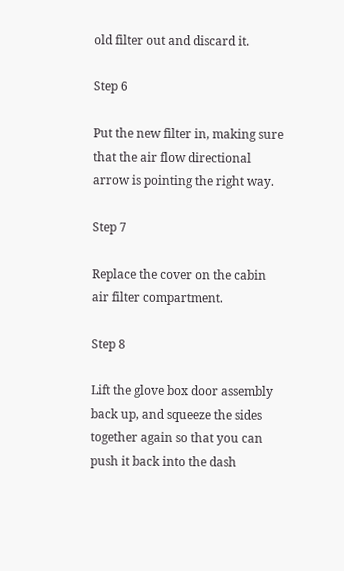old filter out and discard it.

Step 6

Put the new filter in, making sure that the air flow directional arrow is pointing the right way.

Step 7

Replace the cover on the cabin air filter compartment.

Step 8

Lift the glove box door assembly back up, and squeeze the sides together again so that you can push it back into the dash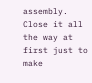assembly. Close it all the way at first just to make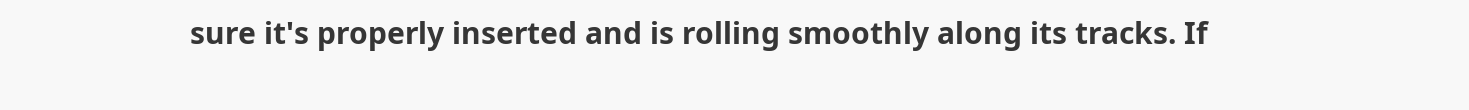sure it's properly inserted and is rolling smoothly along its tracks. If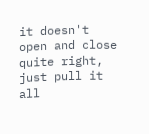it doesn't open and close quite right, just pull it all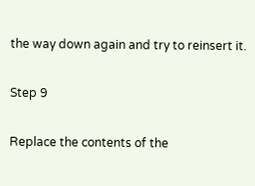the way down again and try to reinsert it.

Step 9

Replace the contents of the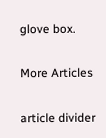glove box.

More Articles

article divider